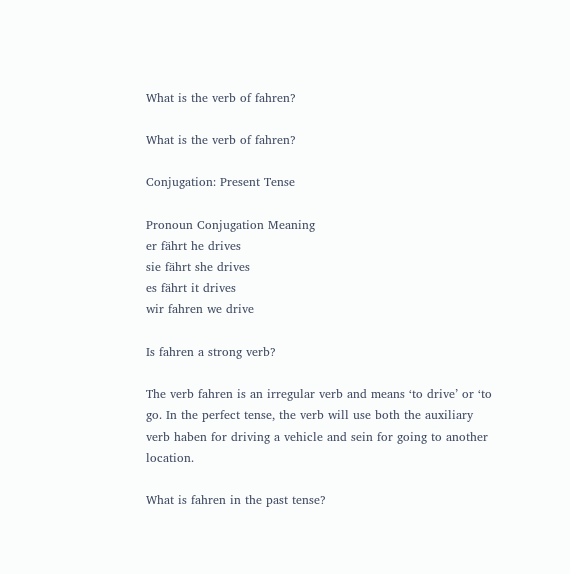What is the verb of fahren?

What is the verb of fahren?

Conjugation: Present Tense

Pronoun Conjugation Meaning
er fährt he drives
sie fährt she drives
es fährt it drives
wir fahren we drive

Is fahren a strong verb?

The verb fahren is an irregular verb and means ‘to drive’ or ‘to go. In the perfect tense, the verb will use both the auxiliary verb haben for driving a vehicle and sein for going to another location.

What is fahren in the past tense?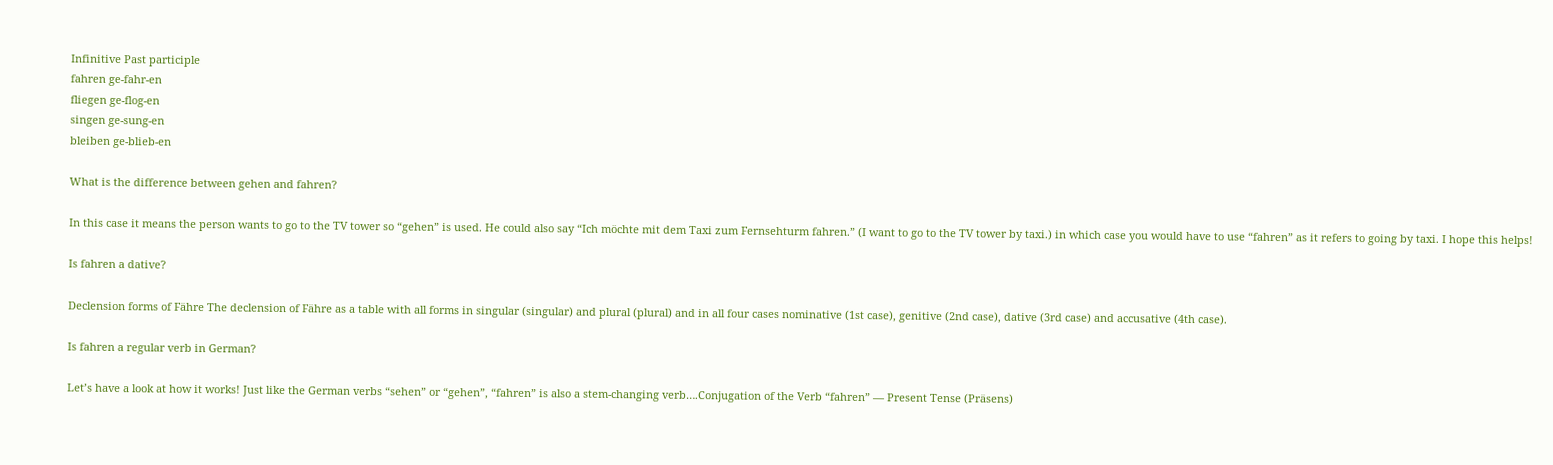Infinitive Past participle
fahren ge-fahr-en
fliegen ge-flog-en
singen ge-sung-en
bleiben ge-blieb-en

What is the difference between gehen and fahren?

In this case it means the person wants to go to the TV tower so “gehen” is used. He could also say “Ich möchte mit dem Taxi zum Fernsehturm fahren.” (I want to go to the TV tower by taxi.) in which case you would have to use “fahren” as it refers to going by taxi. I hope this helps!

Is fahren a dative?

Declension forms of Fähre The declension of Fähre as a table with all forms in singular (singular) and plural (plural) and in all four cases nominative (1st case), genitive (2nd case), dative (3rd case) and accusative (4th case).

Is fahren a regular verb in German?

Let’s have a look at how it works! Just like the German verbs “sehen” or “gehen”, “fahren” is also a stem-changing verb….Conjugation of the Verb “fahren” — Present Tense (Präsens)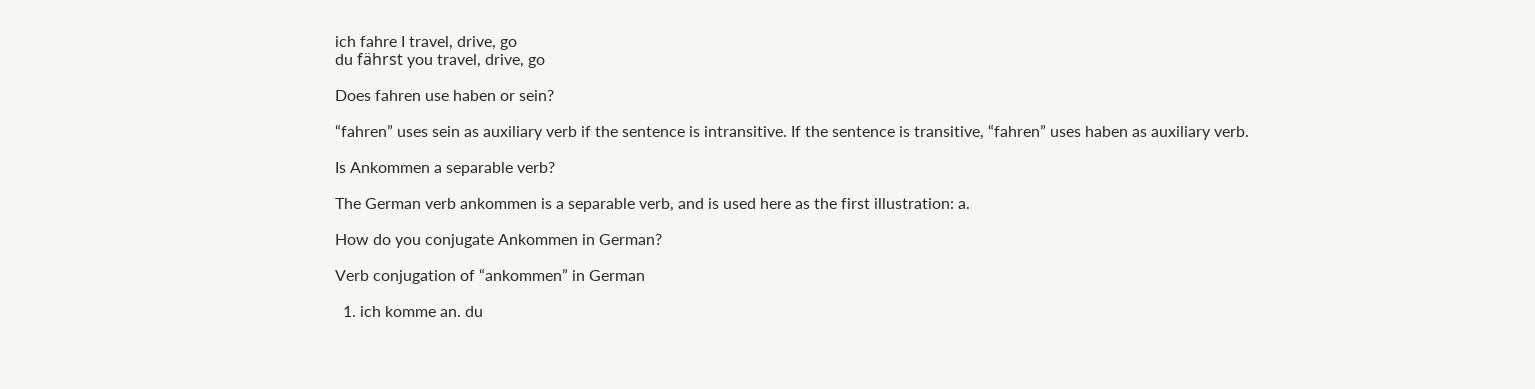ich fahre I travel, drive, go
du fährst you travel, drive, go

Does fahren use haben or sein?

“fahren” uses sein as auxiliary verb if the sentence is intransitive. If the sentence is transitive, “fahren” uses haben as auxiliary verb.

Is Ankommen a separable verb?

The German verb ankommen is a separable verb, and is used here as the first illustration: a.

How do you conjugate Ankommen in German?

Verb conjugation of “ankommen” in German

  1. ich komme an. du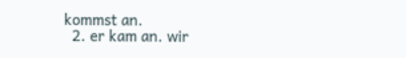kommst an.
  2. er kam an. wir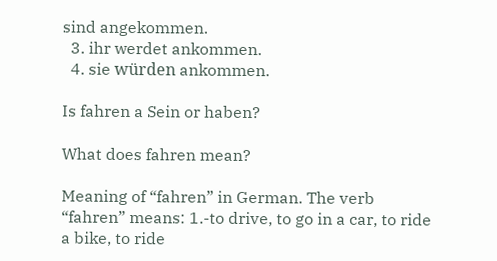sind angekommen.
  3. ihr werdet ankommen.
  4. sie würden ankommen.

Is fahren a Sein or haben?

What does fahren mean?

Meaning of “fahren” in German. The verb “fahren” means: 1.-to drive, to go in a car, to ride a bike, to ride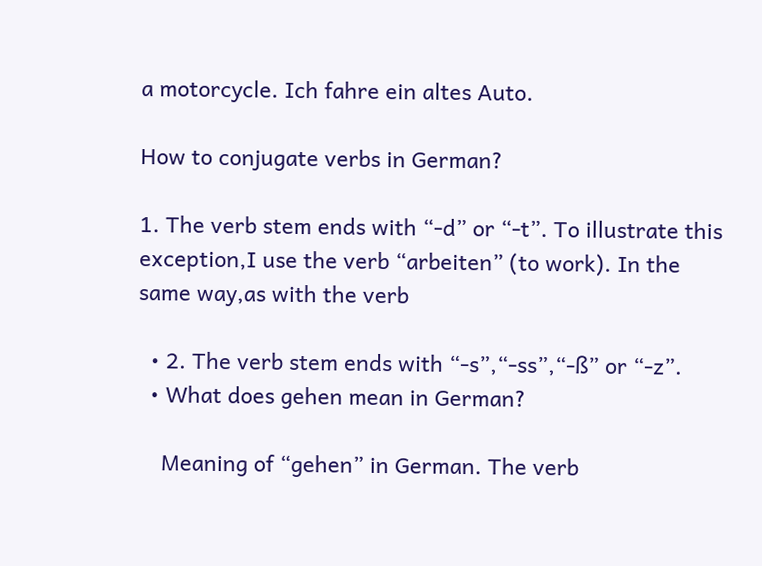a motorcycle. Ich fahre ein altes Auto.

How to conjugate verbs in German?

1. The verb stem ends with “-d” or “-t”. To illustrate this exception,I use the verb “arbeiten” (to work). In the same way,as with the verb

  • 2. The verb stem ends with “-s”,“-ss”,“-ß” or “-z”.
  • What does gehen mean in German?

    Meaning of “gehen” in German. The verb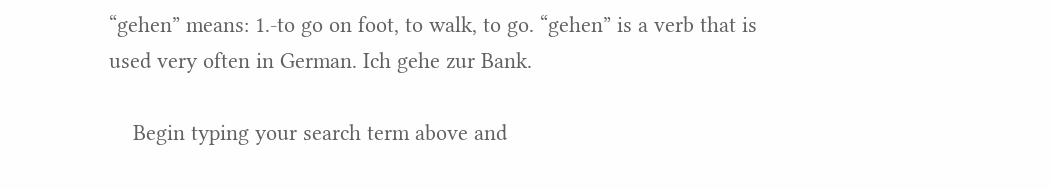“gehen” means: 1.-to go on foot, to walk, to go. “gehen” is a verb that is used very often in German. Ich gehe zur Bank.

    Begin typing your search term above and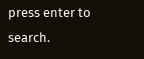press enter to search.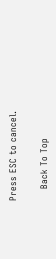Press ESC to cancel.

    Back To Top